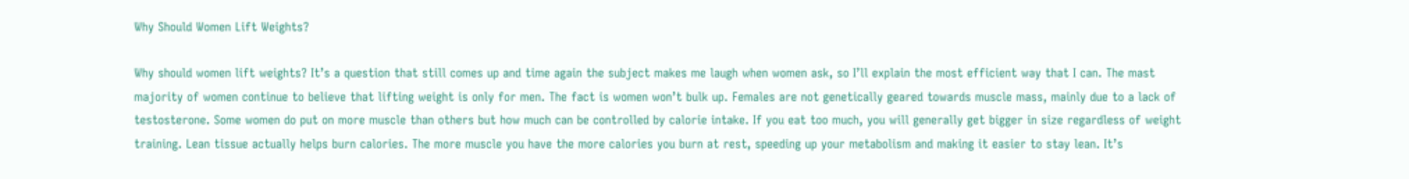Why Should Women Lift Weights?

Why should women lift weights? It’s a question that still comes up and time again the subject makes me laugh when women ask, so I’ll explain the most efficient way that I can. The mast majority of women continue to believe that lifting weight is only for men. The fact is women won’t bulk up. Females are not genetically geared towards muscle mass, mainly due to a lack of testosterone. Some women do put on more muscle than others but how much can be controlled by calorie intake. If you eat too much, you will generally get bigger in size regardless of weight training. Lean tissue actually helps burn calories. The more muscle you have the more calories you burn at rest, speeding up your metabolism and making it easier to stay lean. It’s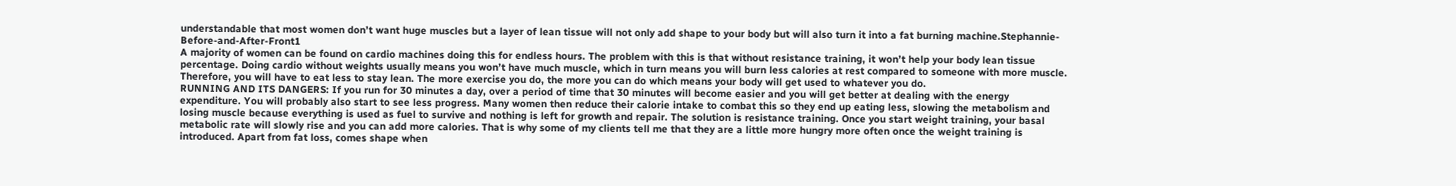understandable that most women don’t want huge muscles but a layer of lean tissue will not only add shape to your body but will also turn it into a fat burning machine.Stephannie-Before-and-After-Front1
A majority of women can be found on cardio machines doing this for endless hours. The problem with this is that without resistance training, it won’t help your body lean tissue percentage. Doing cardio without weights usually means you won’t have much muscle, which in turn means you will burn less calories at rest compared to someone with more muscle. Therefore, you will have to eat less to stay lean. The more exercise you do, the more you can do which means your body will get used to whatever you do.
RUNNING AND ITS DANGERS: If you run for 30 minutes a day, over a period of time that 30 minutes will become easier and you will get better at dealing with the energy expenditure. You will probably also start to see less progress. Many women then reduce their calorie intake to combat this so they end up eating less, slowing the metabolism and losing muscle because everything is used as fuel to survive and nothing is left for growth and repair. The solution is resistance training. Once you start weight training, your basal metabolic rate will slowly rise and you can add more calories. That is why some of my clients tell me that they are a little more hungry more often once the weight training is introduced. Apart from fat loss, comes shape when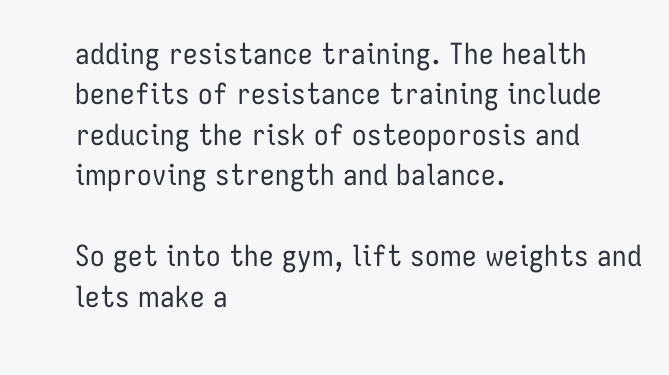adding resistance training. The health benefits of resistance training include reducing the risk of osteoporosis and improving strength and balance.

So get into the gym, lift some weights and lets make a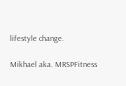lifestyle change.

Mikhael aka. MRSPFitness